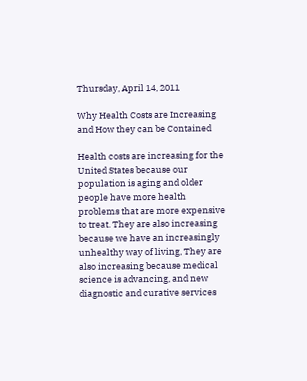Thursday, April 14, 2011

Why Health Costs are Increasing and How they can be Contained

Health costs are increasing for the United States because our population is aging and older people have more health problems that are more expensive to treat. They are also increasing because we have an increasingly unhealthy way of living, They are also increasing because medical science is advancing, and new diagnostic and curative services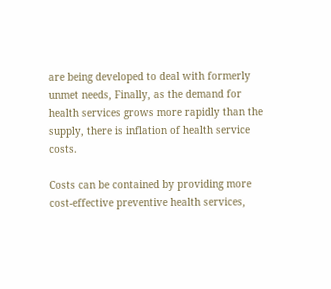are being developed to deal with formerly unmet needs, Finally, as the demand for health services grows more rapidly than the supply, there is inflation of health service costs.

Costs can be contained by providing more cost-effective preventive health services,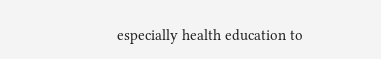especially health education to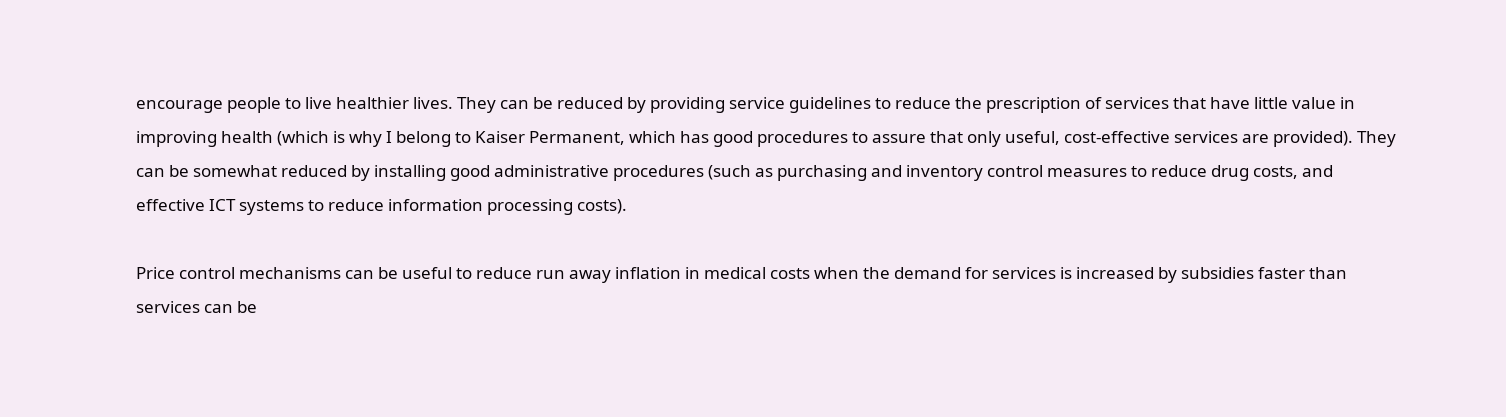encourage people to live healthier lives. They can be reduced by providing service guidelines to reduce the prescription of services that have little value in improving health (which is why I belong to Kaiser Permanent, which has good procedures to assure that only useful, cost-effective services are provided). They can be somewhat reduced by installing good administrative procedures (such as purchasing and inventory control measures to reduce drug costs, and effective ICT systems to reduce information processing costs).

Price control mechanisms can be useful to reduce run away inflation in medical costs when the demand for services is increased by subsidies faster than services can be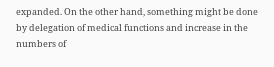expanded. On the other hand, something might be done by delegation of medical functions and increase in the numbers of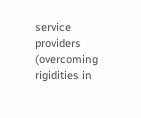service providers (overcoming rigidities in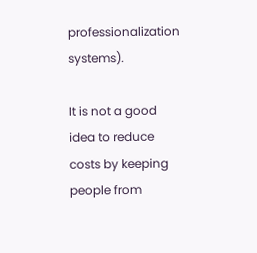professionalization systems).

It is not a good idea to reduce costs by keeping people from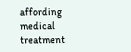affording medical treatment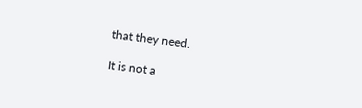that they need.

It is not a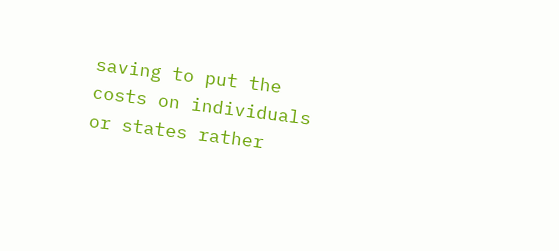saving to put the costs on individuals or states rather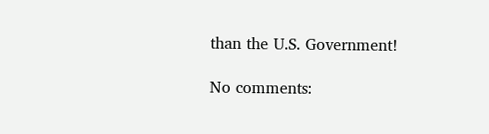than the U.S. Government!

No comments: